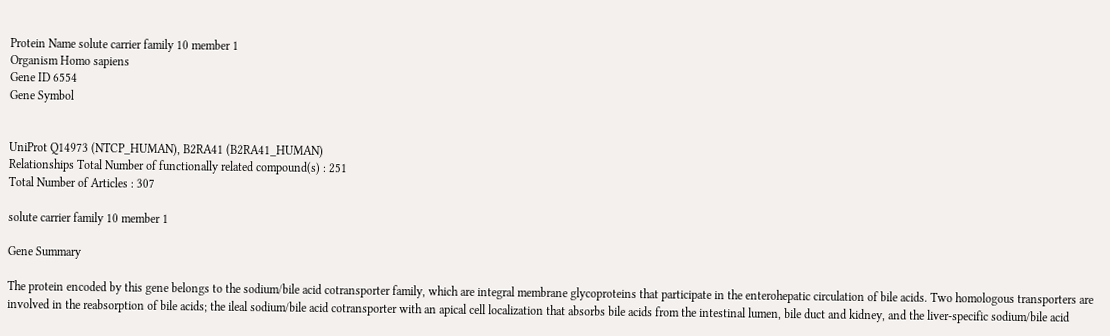Protein Name solute carrier family 10 member 1
Organism Homo sapiens
Gene ID 6554
Gene Symbol


UniProt Q14973 (NTCP_HUMAN), B2RA41 (B2RA41_HUMAN)
Relationships Total Number of functionally related compound(s) : 251
Total Number of Articles : 307

solute carrier family 10 member 1

Gene Summary

The protein encoded by this gene belongs to the sodium/bile acid cotransporter family, which are integral membrane glycoproteins that participate in the enterohepatic circulation of bile acids. Two homologous transporters are involved in the reabsorption of bile acids; the ileal sodium/bile acid cotransporter with an apical cell localization that absorbs bile acids from the intestinal lumen, bile duct and kidney, and the liver-specific sodium/bile acid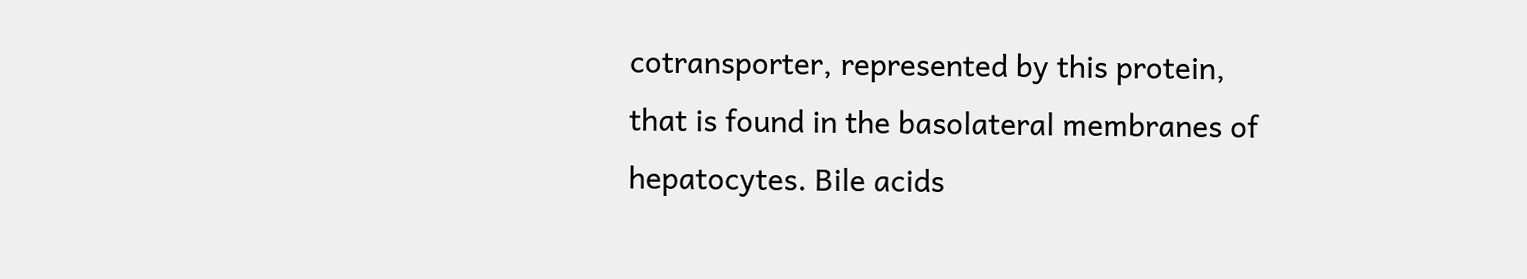cotransporter, represented by this protein, that is found in the basolateral membranes of hepatocytes. Bile acids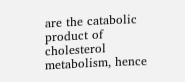are the catabolic product of cholesterol metabolism, hence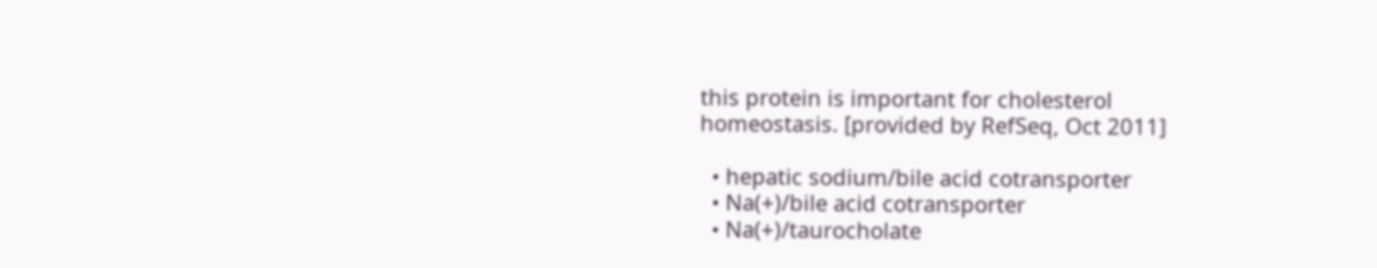this protein is important for cholesterol homeostasis. [provided by RefSeq, Oct 2011]

  • hepatic sodium/bile acid cotransporter
  • Na(+)/bile acid cotransporter
  • Na(+)/taurocholate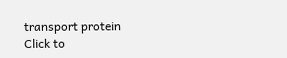transport protein
Click to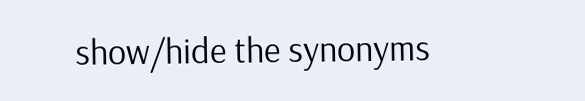show/hide the synonyms